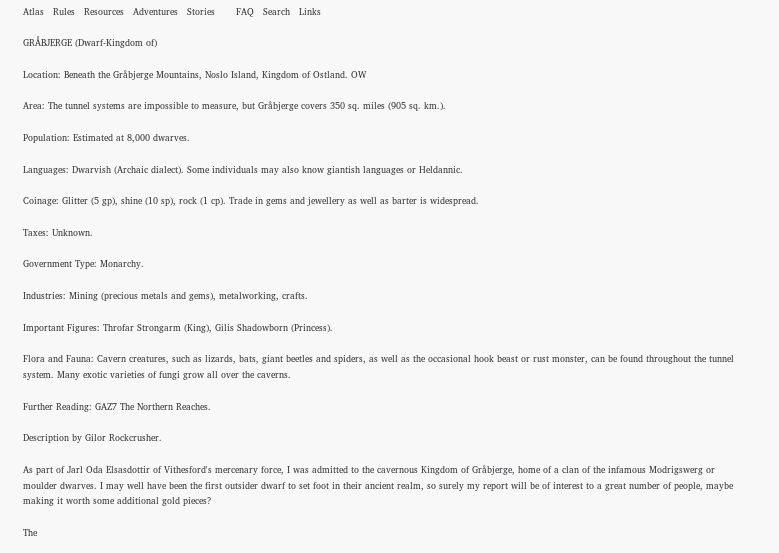Atlas   Rules   Resources   Adventures   Stories       FAQ   Search   Links

GRÅBJERGE (Dwarf-Kingdom of)

Location: Beneath the Gråbjerge Mountains, Noslo Island, Kingdom of Ostland. OW

Area: The tunnel systems are impossible to measure, but Gråbjerge covers 350 sq. miles (905 sq. km.).

Population: Estimated at 8,000 dwarves.

Languages: Dwarvish (Archaic dialect). Some individuals may also know giantish languages or Heldannic.

Coinage: Glitter (5 gp), shine (10 sp), rock (1 cp). Trade in gems and jewellery as well as barter is widespread.

Taxes: Unknown.

Government Type: Monarchy.

Industries: Mining (precious metals and gems), metalworking, crafts.

Important Figures: Throfar Strongarm (King), Gilis Shadowborn (Princess).

Flora and Fauna: Cavern creatures, such as lizards, bats, giant beetles and spiders, as well as the occasional hook beast or rust monster, can be found throughout the tunnel system. Many exotic varieties of fungi grow all over the caverns.

Further Reading: GAZ7 The Northern Reaches.

Description by Gilor Rockcrusher.

As part of Jarl Oda Elsasdottir of Vithesford's mercenary force, I was admitted to the cavernous Kingdom of Gråbjerge, home of a clan of the infamous Modrigswerg or moulder dwarves. I may well have been the first outsider dwarf to set foot in their ancient realm, so surely my report will be of interest to a great number of people, maybe making it worth some additional gold pieces?

The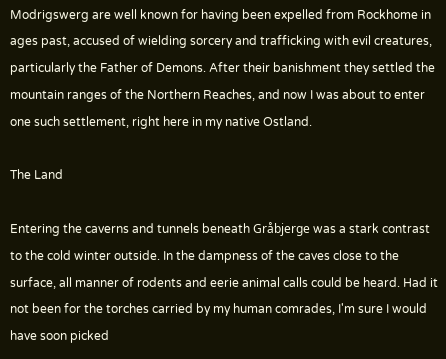Modrigswerg are well known for having been expelled from Rockhome in ages past, accused of wielding sorcery and trafficking with evil creatures, particularly the Father of Demons. After their banishment they settled the mountain ranges of the Northern Reaches, and now I was about to enter one such settlement, right here in my native Ostland.

The Land

Entering the caverns and tunnels beneath Gråbjerge was a stark contrast to the cold winter outside. In the dampness of the caves close to the surface, all manner of rodents and eerie animal calls could be heard. Had it not been for the torches carried by my human comrades, I'm sure I would have soon picked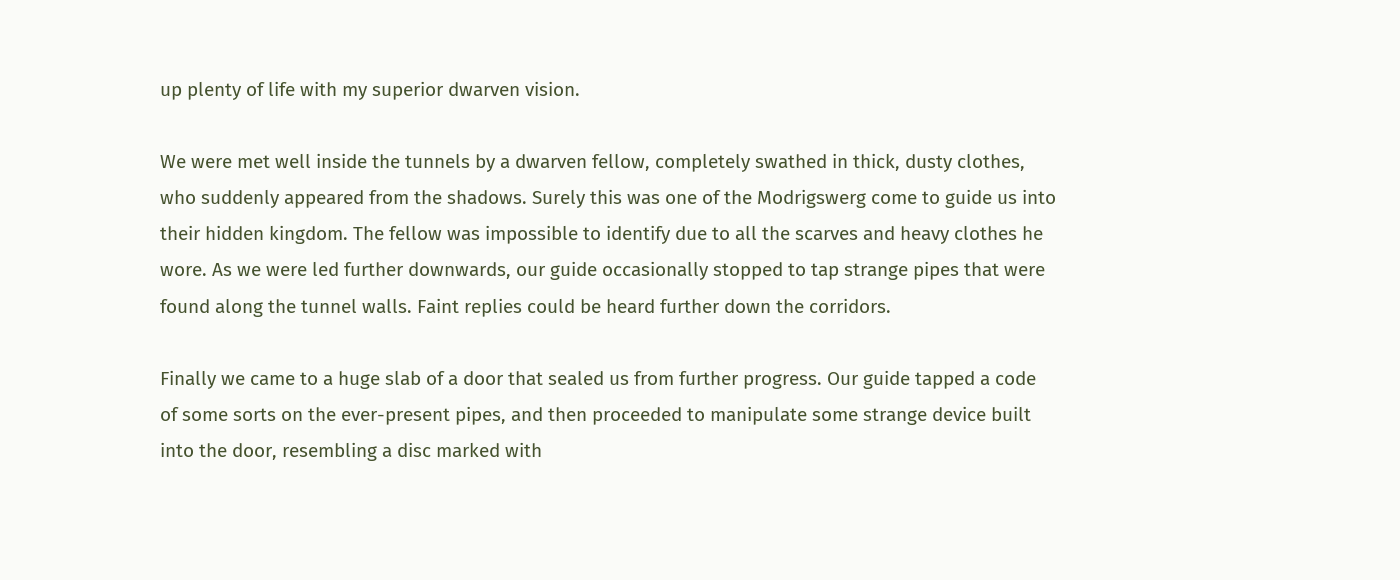up plenty of life with my superior dwarven vision.

We were met well inside the tunnels by a dwarven fellow, completely swathed in thick, dusty clothes, who suddenly appeared from the shadows. Surely this was one of the Modrigswerg come to guide us into their hidden kingdom. The fellow was impossible to identify due to all the scarves and heavy clothes he wore. As we were led further downwards, our guide occasionally stopped to tap strange pipes that were found along the tunnel walls. Faint replies could be heard further down the corridors.

Finally we came to a huge slab of a door that sealed us from further progress. Our guide tapped a code of some sorts on the ever-present pipes, and then proceeded to manipulate some strange device built into the door, resembling a disc marked with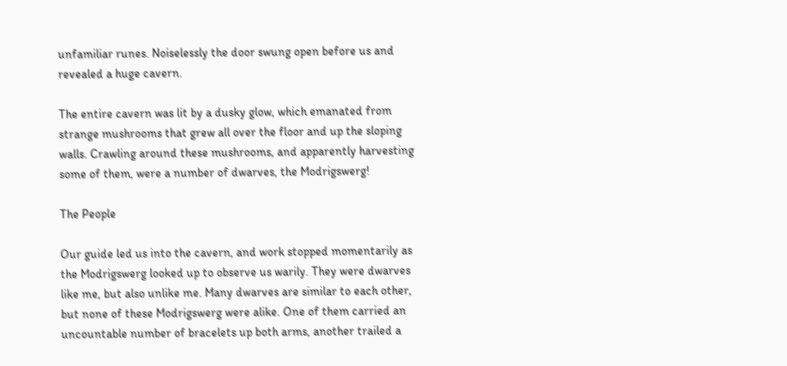unfamiliar runes. Noiselessly the door swung open before us and revealed a huge cavern.

The entire cavern was lit by a dusky glow, which emanated from strange mushrooms that grew all over the floor and up the sloping walls. Crawling around these mushrooms, and apparently harvesting some of them, were a number of dwarves, the Modrigswerg!

The People

Our guide led us into the cavern, and work stopped momentarily as the Modrigswerg looked up to observe us warily. They were dwarves like me, but also unlike me. Many dwarves are similar to each other, but none of these Modrigswerg were alike. One of them carried an uncountable number of bracelets up both arms, another trailed a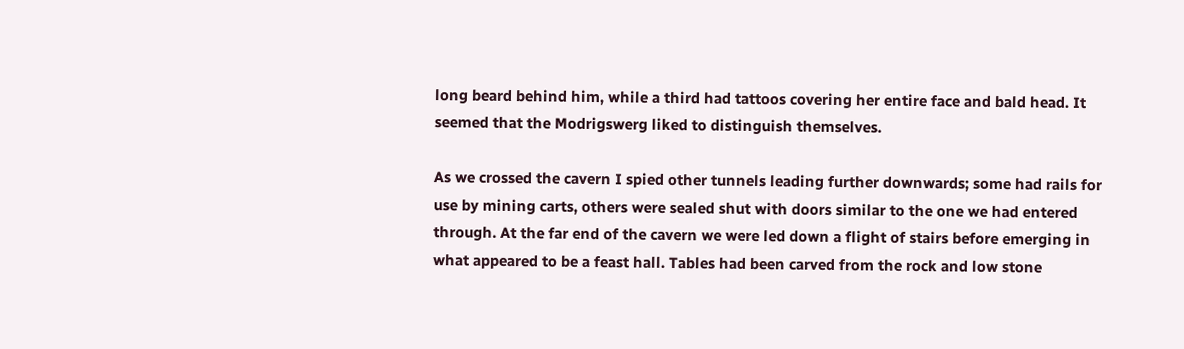long beard behind him, while a third had tattoos covering her entire face and bald head. It seemed that the Modrigswerg liked to distinguish themselves.

As we crossed the cavern I spied other tunnels leading further downwards; some had rails for use by mining carts, others were sealed shut with doors similar to the one we had entered through. At the far end of the cavern we were led down a flight of stairs before emerging in what appeared to be a feast hall. Tables had been carved from the rock and low stone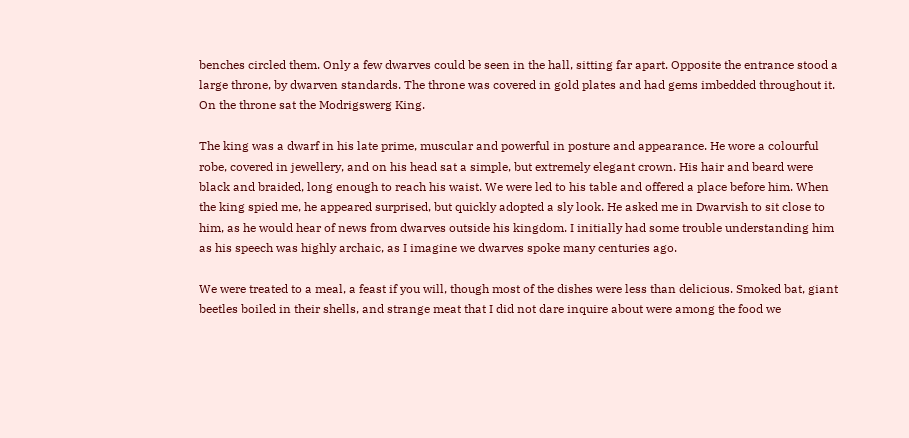benches circled them. Only a few dwarves could be seen in the hall, sitting far apart. Opposite the entrance stood a large throne, by dwarven standards. The throne was covered in gold plates and had gems imbedded throughout it. On the throne sat the Modrigswerg King.

The king was a dwarf in his late prime, muscular and powerful in posture and appearance. He wore a colourful robe, covered in jewellery, and on his head sat a simple, but extremely elegant crown. His hair and beard were black and braided, long enough to reach his waist. We were led to his table and offered a place before him. When the king spied me, he appeared surprised, but quickly adopted a sly look. He asked me in Dwarvish to sit close to him, as he would hear of news from dwarves outside his kingdom. I initially had some trouble understanding him as his speech was highly archaic, as I imagine we dwarves spoke many centuries ago.

We were treated to a meal, a feast if you will, though most of the dishes were less than delicious. Smoked bat, giant beetles boiled in their shells, and strange meat that I did not dare inquire about were among the food we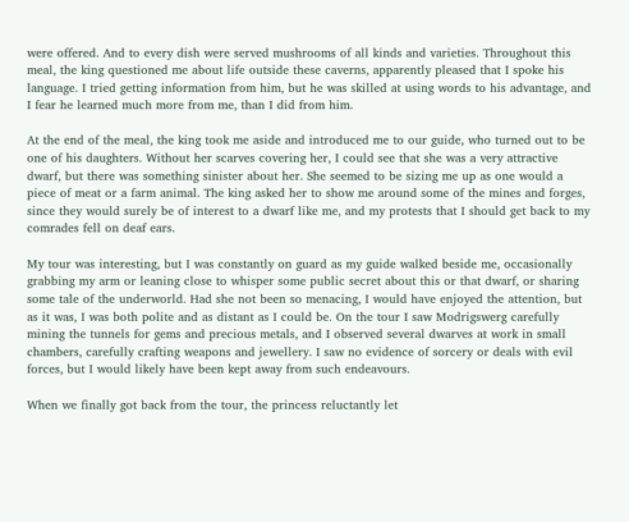were offered. And to every dish were served mushrooms of all kinds and varieties. Throughout this meal, the king questioned me about life outside these caverns, apparently pleased that I spoke his language. I tried getting information from him, but he was skilled at using words to his advantage, and I fear he learned much more from me, than I did from him.

At the end of the meal, the king took me aside and introduced me to our guide, who turned out to be one of his daughters. Without her scarves covering her, I could see that she was a very attractive dwarf, but there was something sinister about her. She seemed to be sizing me up as one would a piece of meat or a farm animal. The king asked her to show me around some of the mines and forges, since they would surely be of interest to a dwarf like me, and my protests that I should get back to my comrades fell on deaf ears.

My tour was interesting, but I was constantly on guard as my guide walked beside me, occasionally grabbing my arm or leaning close to whisper some public secret about this or that dwarf, or sharing some tale of the underworld. Had she not been so menacing, I would have enjoyed the attention, but as it was, I was both polite and as distant as I could be. On the tour I saw Modrigswerg carefully mining the tunnels for gems and precious metals, and I observed several dwarves at work in small chambers, carefully crafting weapons and jewellery. I saw no evidence of sorcery or deals with evil forces, but I would likely have been kept away from such endeavours.

When we finally got back from the tour, the princess reluctantly let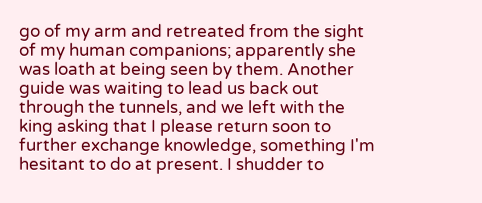go of my arm and retreated from the sight of my human companions; apparently she was loath at being seen by them. Another guide was waiting to lead us back out through the tunnels, and we left with the king asking that I please return soon to further exchange knowledge, something I'm hesitant to do at present. I shudder to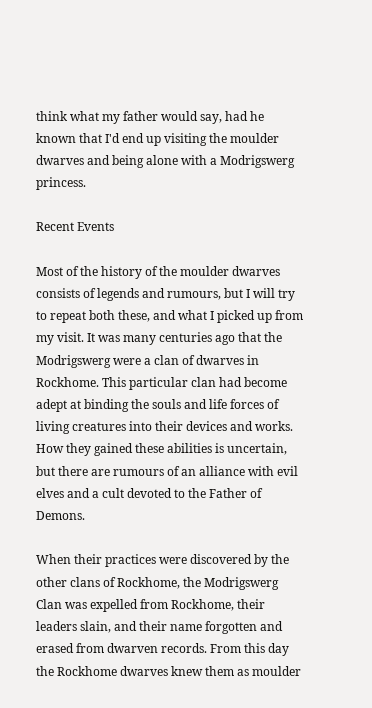think what my father would say, had he known that I'd end up visiting the moulder dwarves and being alone with a Modrigswerg princess.

Recent Events

Most of the history of the moulder dwarves consists of legends and rumours, but I will try to repeat both these, and what I picked up from my visit. It was many centuries ago that the Modrigswerg were a clan of dwarves in Rockhome. This particular clan had become adept at binding the souls and life forces of living creatures into their devices and works. How they gained these abilities is uncertain, but there are rumours of an alliance with evil elves and a cult devoted to the Father of Demons.

When their practices were discovered by the other clans of Rockhome, the Modrigswerg Clan was expelled from Rockhome, their leaders slain, and their name forgotten and erased from dwarven records. From this day the Rockhome dwarves knew them as moulder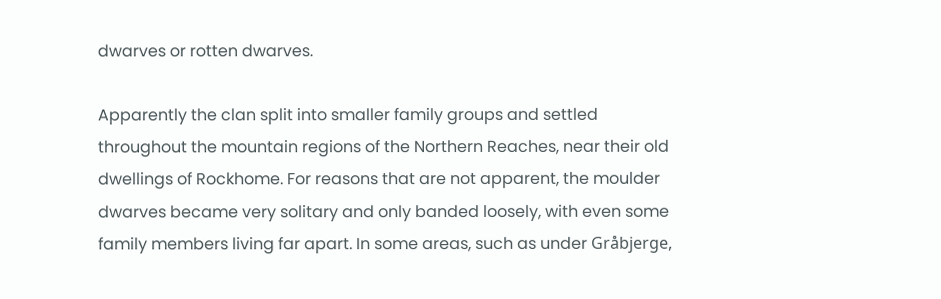dwarves or rotten dwarves.

Apparently the clan split into smaller family groups and settled throughout the mountain regions of the Northern Reaches, near their old dwellings of Rockhome. For reasons that are not apparent, the moulder dwarves became very solitary and only banded loosely, with even some family members living far apart. In some areas, such as under Gråbjerge,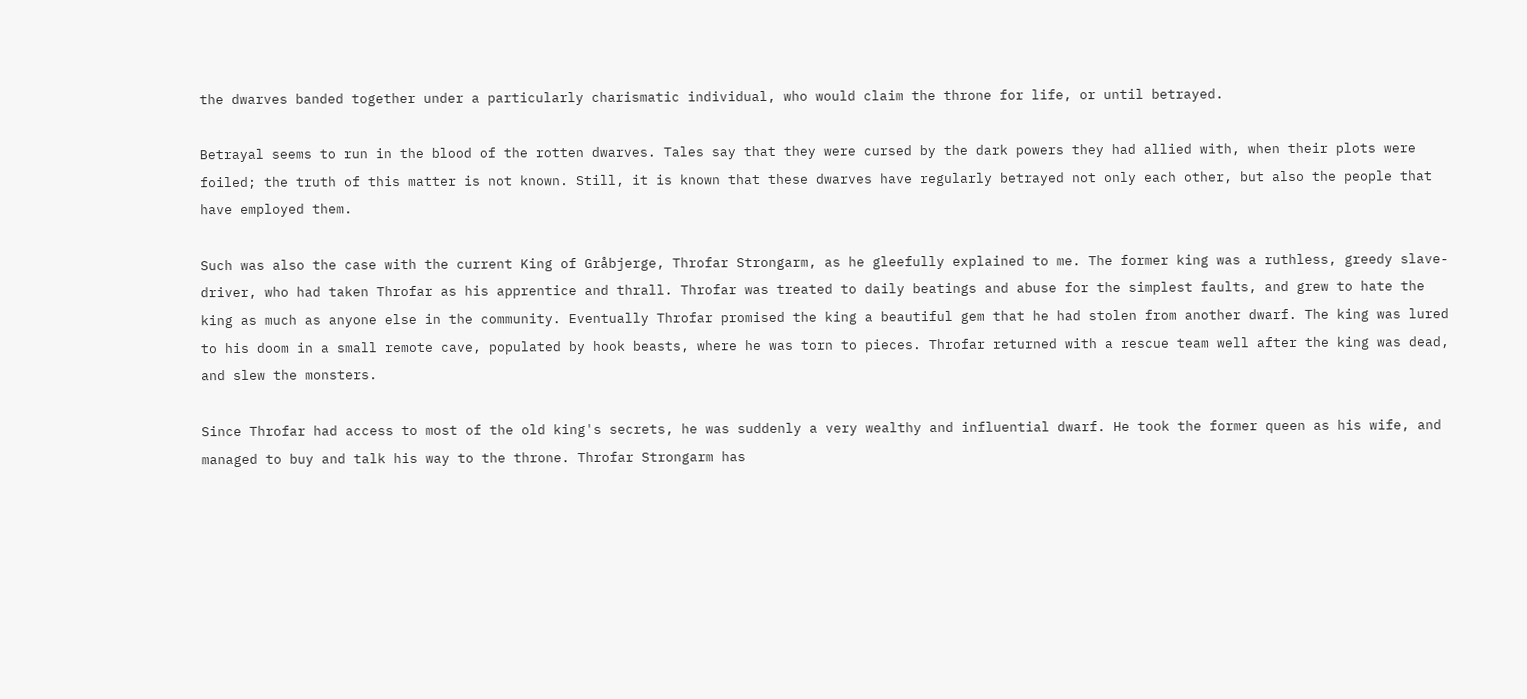the dwarves banded together under a particularly charismatic individual, who would claim the throne for life, or until betrayed.

Betrayal seems to run in the blood of the rotten dwarves. Tales say that they were cursed by the dark powers they had allied with, when their plots were foiled; the truth of this matter is not known. Still, it is known that these dwarves have regularly betrayed not only each other, but also the people that have employed them.

Such was also the case with the current King of Gråbjerge, Throfar Strongarm, as he gleefully explained to me. The former king was a ruthless, greedy slave-driver, who had taken Throfar as his apprentice and thrall. Throfar was treated to daily beatings and abuse for the simplest faults, and grew to hate the king as much as anyone else in the community. Eventually Throfar promised the king a beautiful gem that he had stolen from another dwarf. The king was lured to his doom in a small remote cave, populated by hook beasts, where he was torn to pieces. Throfar returned with a rescue team well after the king was dead, and slew the monsters.

Since Throfar had access to most of the old king's secrets, he was suddenly a very wealthy and influential dwarf. He took the former queen as his wife, and managed to buy and talk his way to the throne. Throfar Strongarm has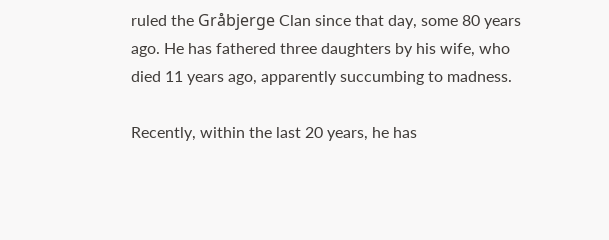ruled the Gråbjerge Clan since that day, some 80 years ago. He has fathered three daughters by his wife, who died 11 years ago, apparently succumbing to madness.

Recently, within the last 20 years, he has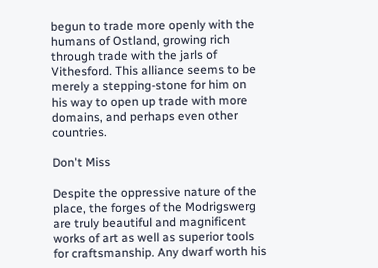begun to trade more openly with the humans of Ostland, growing rich through trade with the jarls of Vithesford. This alliance seems to be merely a stepping-stone for him on his way to open up trade with more domains, and perhaps even other countries.

Don't Miss

Despite the oppressive nature of the place, the forges of the Modrigswerg are truly beautiful and magnificent works of art as well as superior tools for craftsmanship. Any dwarf worth his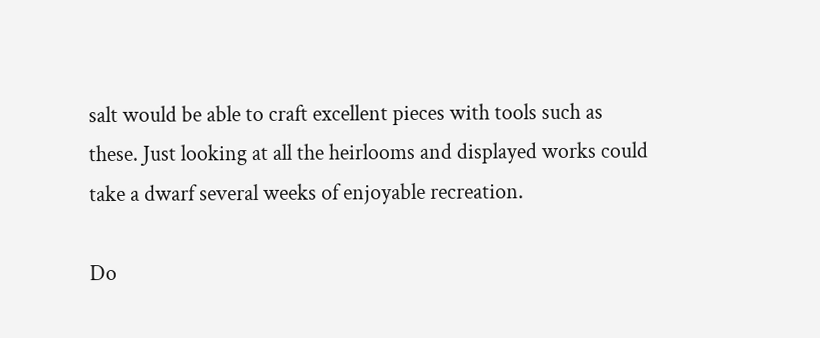salt would be able to craft excellent pieces with tools such as these. Just looking at all the heirlooms and displayed works could take a dwarf several weeks of enjoyable recreation.

Do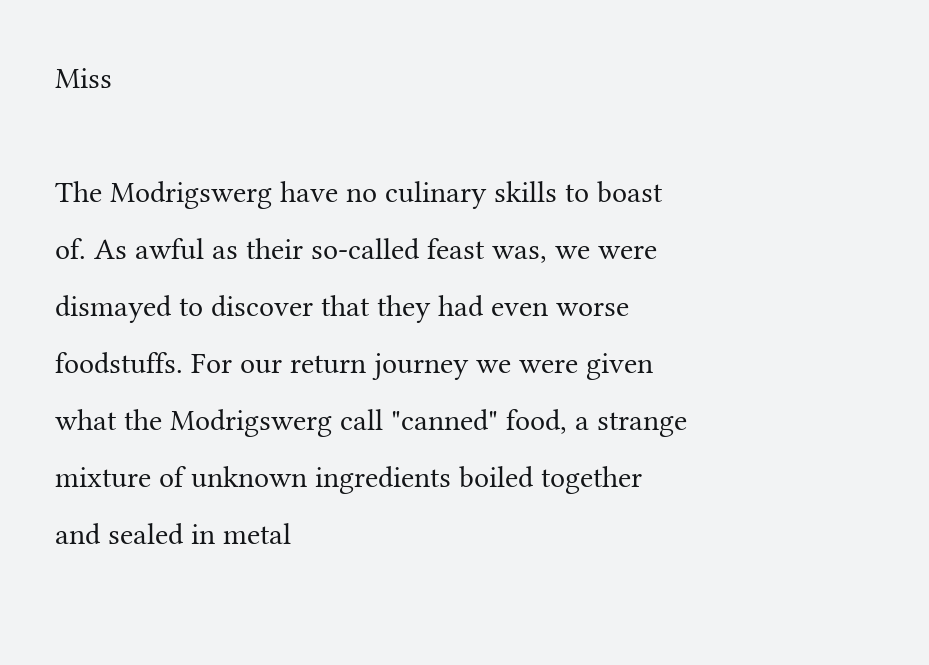Miss

The Modrigswerg have no culinary skills to boast of. As awful as their so-called feast was, we were dismayed to discover that they had even worse foodstuffs. For our return journey we were given what the Modrigswerg call "canned" food, a strange mixture of unknown ingredients boiled together and sealed in metal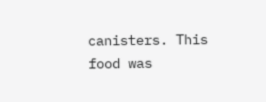canisters. This food was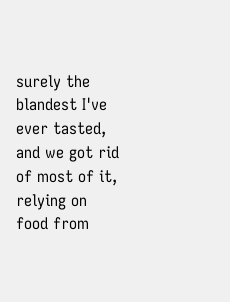surely the blandest I've ever tasted, and we got rid of most of it, relying on food from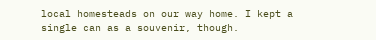local homesteads on our way home. I kept a single can as a souvenir, though.